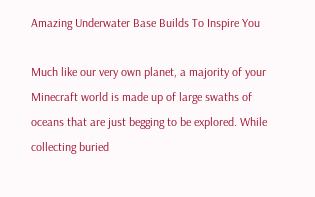Amazing Underwater Base Builds To Inspire You

Much like our very own planet, a majority of your Minecraft world is made up of large swaths of oceans that are just begging to be explored. While collecting buried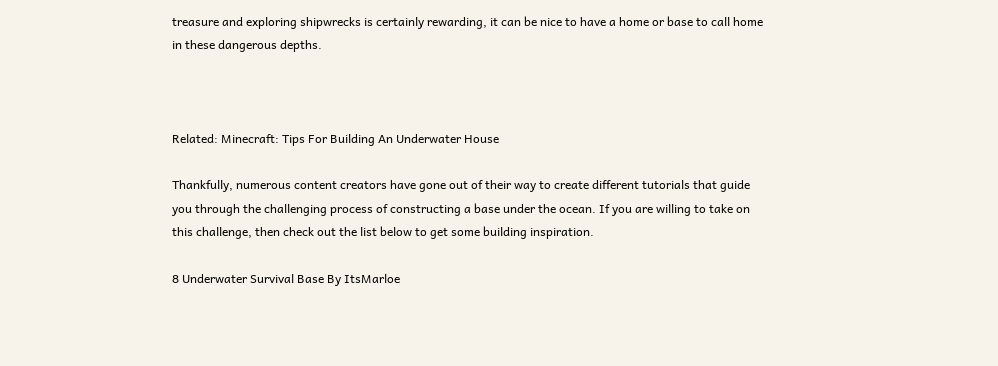treasure and exploring shipwrecks is certainly rewarding, it can be nice to have a home or base to call home in these dangerous depths.



Related: Minecraft: Tips For Building An Underwater House

Thankfully, numerous content creators have gone out of their way to create different tutorials that guide you through the challenging process of constructing a base under the ocean. If you are willing to take on this challenge, then check out the list below to get some building inspiration.

8 Underwater Survival Base By ItsMarloe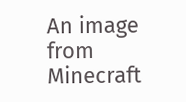An image from Minecraft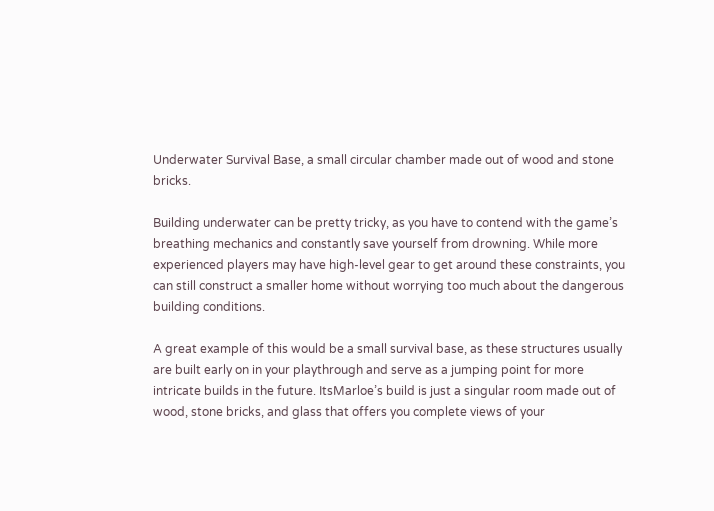Underwater Survival Base, a small circular chamber made out of wood and stone bricks.

Building underwater can be pretty tricky, as you have to contend with the game’s breathing mechanics and constantly save yourself from drowning. While more experienced players may have high-level gear to get around these constraints, you can still construct a smaller home without worrying too much about the dangerous building conditions.

A great example of this would be a small survival base, as these structures usually are built early on in your playthrough and serve as a jumping point for more intricate builds in the future. ItsMarloe’s build is just a singular room made out of wood, stone bricks, and glass that offers you complete views of your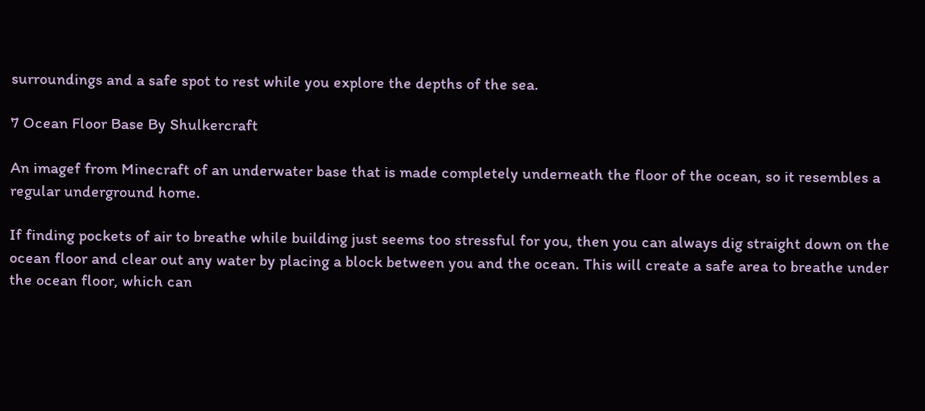surroundings and a safe spot to rest while you explore the depths of the sea.

7 Ocean Floor Base By Shulkercraft

An imagef from Minecraft of an underwater base that is made completely underneath the floor of the ocean, so it resembles a regular underground home.

If finding pockets of air to breathe while building just seems too stressful for you, then you can always dig straight down on the ocean floor and clear out any water by placing a block between you and the ocean. This will create a safe area to breathe under the ocean floor, which can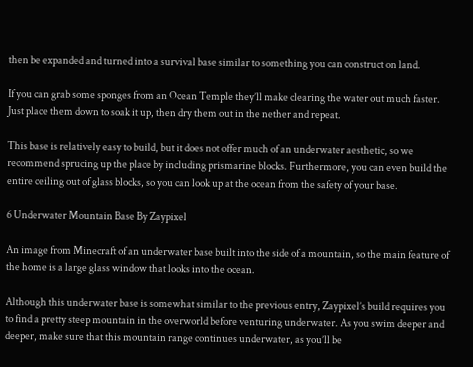then be expanded and turned into a survival base similar to something you can construct on land.

If you can grab some sponges from an Ocean Temple they’ll make clearing the water out much faster. Just place them down to soak it up, then dry them out in the nether and repeat.

This base is relatively easy to build, but it does not offer much of an underwater aesthetic, so we recommend sprucing up the place by including prismarine blocks. Furthermore, you can even build the entire ceiling out of glass blocks, so you can look up at the ocean from the safety of your base.

6 Underwater Mountain Base By Zaypixel

An image from Minecraft of an underwater base built into the side of a mountain, so the main feature of the home is a large glass window that looks into the ocean.

Although this underwater base is somewhat similar to the previous entry, Zaypixel’s build requires you to find a pretty steep mountain in the overworld before venturing underwater. As you swim deeper and deeper, make sure that this mountain range continues underwater, as you’ll be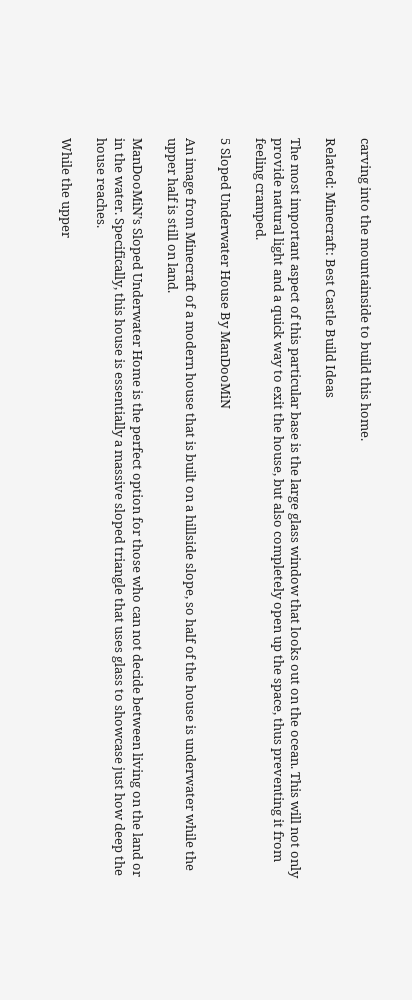carving into the mountainside to build this home.

Related: Minecraft: Best Castle Build Ideas

The most important aspect of this particular base is the large glass window that looks out on the ocean. This will not only provide natural light and a quick way to exit the house, but also completely open up the space, thus preventing it from feeling cramped.

5 Sloped Underwater House By ManDooMiN

An image from Minecraft of a modern house that is built on a hillside slope, so half of the house is underwater while the upper half is still on land.

ManDooMiN’s Sloped Underwater Home is the perfect option for those who can not decide between living on the land or in the water. Specifically, this house is essentially a massive sloped triangle that uses glass to showcase just how deep the house reaches.

While the upper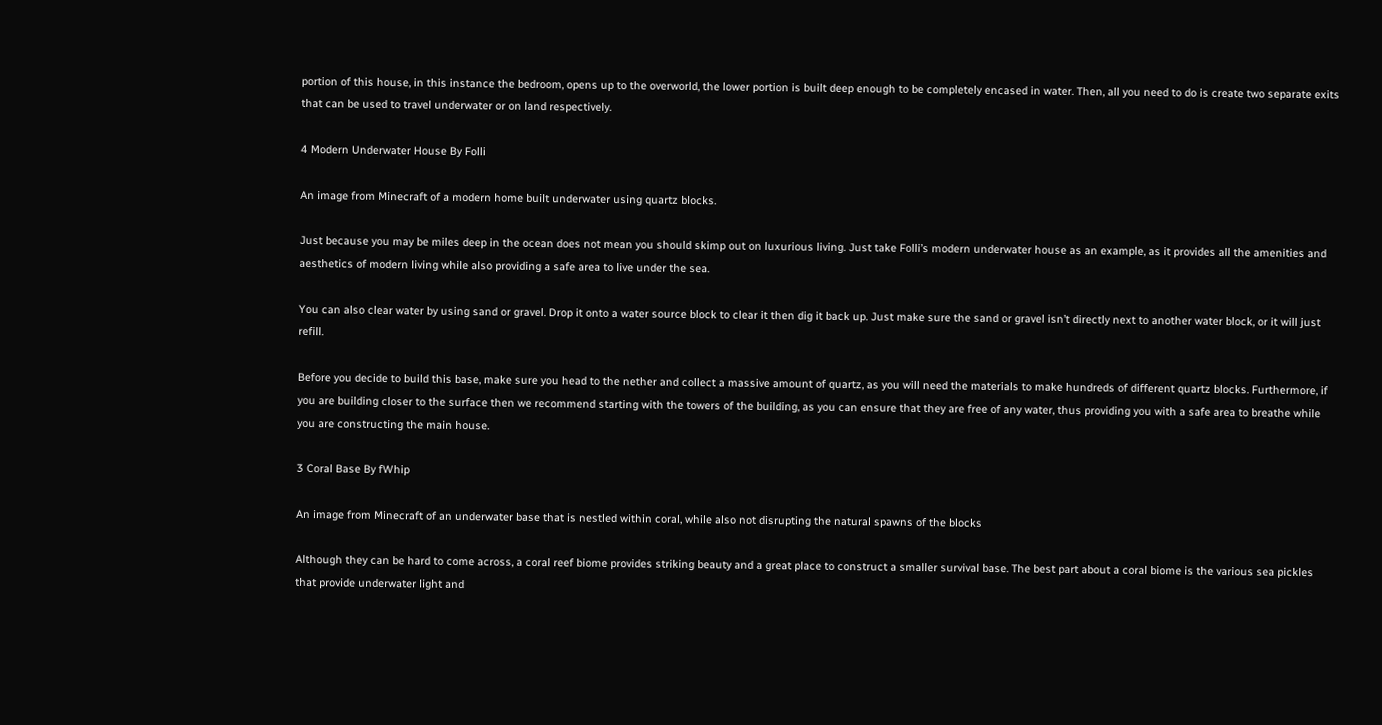portion of this house, in this instance the bedroom, opens up to the overworld, the lower portion is built deep enough to be completely encased in water. Then, all you need to do is create two separate exits that can be used to travel underwater or on land respectively.

4 Modern Underwater House By Folli

An image from Minecraft of a modern home built underwater using quartz blocks.

Just because you may be miles deep in the ocean does not mean you should skimp out on luxurious living. Just take Folli’s modern underwater house as an example, as it provides all the amenities and aesthetics of modern living while also providing a safe area to live under the sea.

You can also clear water by using sand or gravel. Drop it onto a water source block to clear it then dig it back up. Just make sure the sand or gravel isn’t directly next to another water block, or it will just refill.

Before you decide to build this base, make sure you head to the nether and collect a massive amount of quartz, as you will need the materials to make hundreds of different quartz blocks. Furthermore, if you are building closer to the surface then we recommend starting with the towers of the building, as you can ensure that they are free of any water, thus providing you with a safe area to breathe while you are constructing the main house.

3 Coral Base By fWhip

An image from Minecraft of an underwater base that is nestled within coral, while also not disrupting the natural spawns of the blocks

Although they can be hard to come across, a coral reef biome provides striking beauty and a great place to construct a smaller survival base. The best part about a coral biome is the various sea pickles that provide underwater light and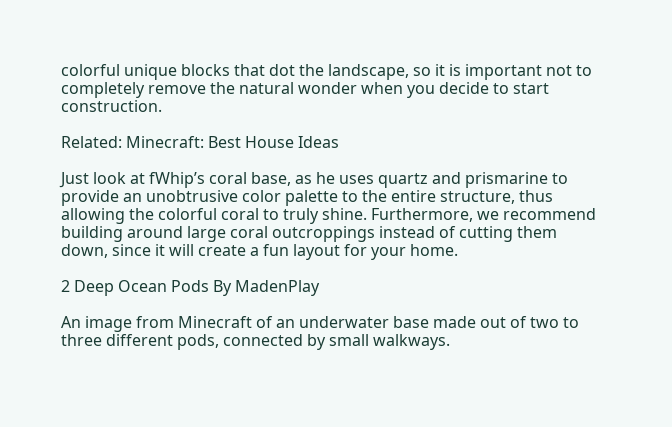colorful unique blocks that dot the landscape, so it is important not to completely remove the natural wonder when you decide to start construction.

Related: Minecraft: Best House Ideas

Just look at fWhip’s coral base, as he uses quartz and prismarine to provide an unobtrusive color palette to the entire structure, thus allowing the colorful coral to truly shine. Furthermore, we recommend building around large coral outcroppings instead of cutting them down, since it will create a fun layout for your home.

2 Deep Ocean Pods By MadenPlay

An image from Minecraft of an underwater base made out of two to three different pods, connected by small walkways.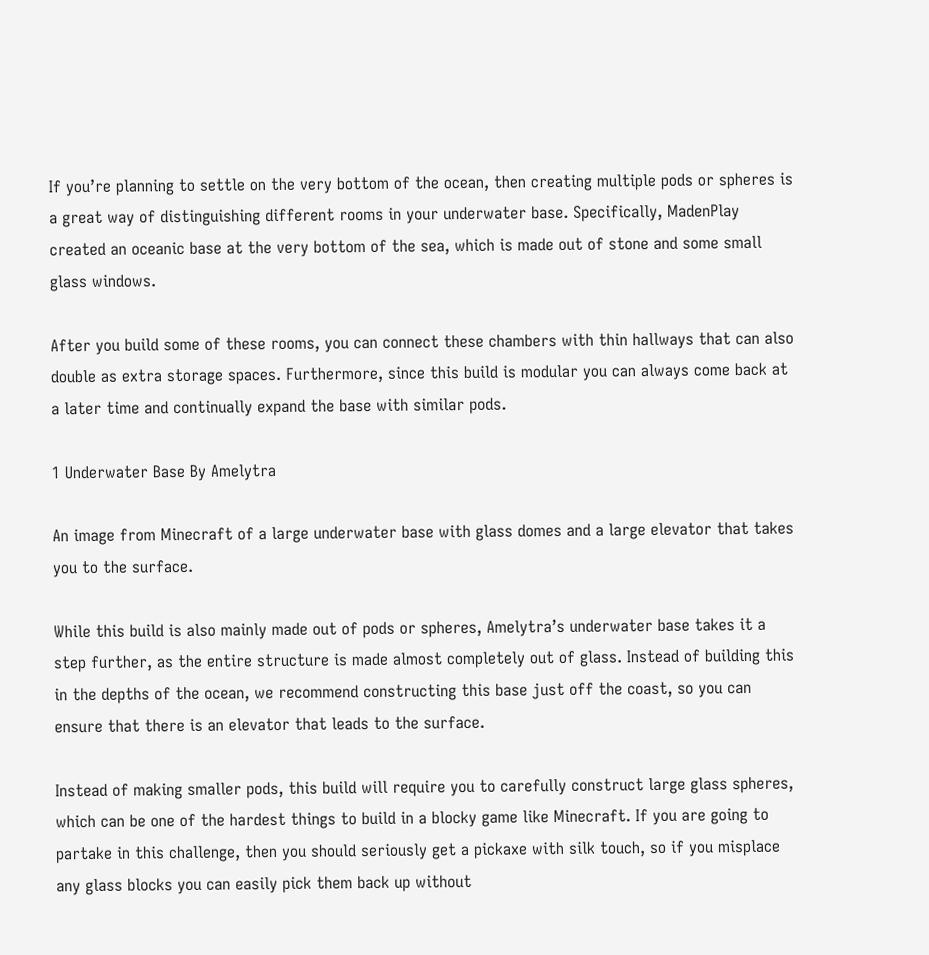If you’re planning to settle on the very bottom of the ocean, then creating multiple pods or spheres is a great way of distinguishing different rooms in your underwater base. Specifically, MadenPlay created an oceanic base at the very bottom of the sea, which is made out of stone and some small glass windows.

After you build some of these rooms, you can connect these chambers with thin hallways that can also double as extra storage spaces. Furthermore, since this build is modular you can always come back at a later time and continually expand the base with similar pods.

1 Underwater Base By Amelytra

An image from Minecraft of a large underwater base with glass domes and a large elevator that takes you to the surface.

While this build is also mainly made out of pods or spheres, Amelytra’s underwater base takes it a step further, as the entire structure is made almost completely out of glass. Instead of building this in the depths of the ocean, we recommend constructing this base just off the coast, so you can ensure that there is an elevator that leads to the surface.

Instead of making smaller pods, this build will require you to carefully construct large glass spheres, which can be one of the hardest things to build in a blocky game like Minecraft. If you are going to partake in this challenge, then you should seriously get a pickaxe with silk touch, so if you misplace any glass blocks you can easily pick them back up without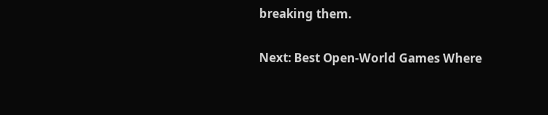breaking them.

Next: Best Open-World Games Where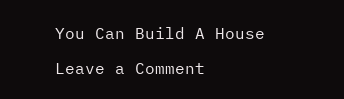You Can Build A House

Leave a Comment